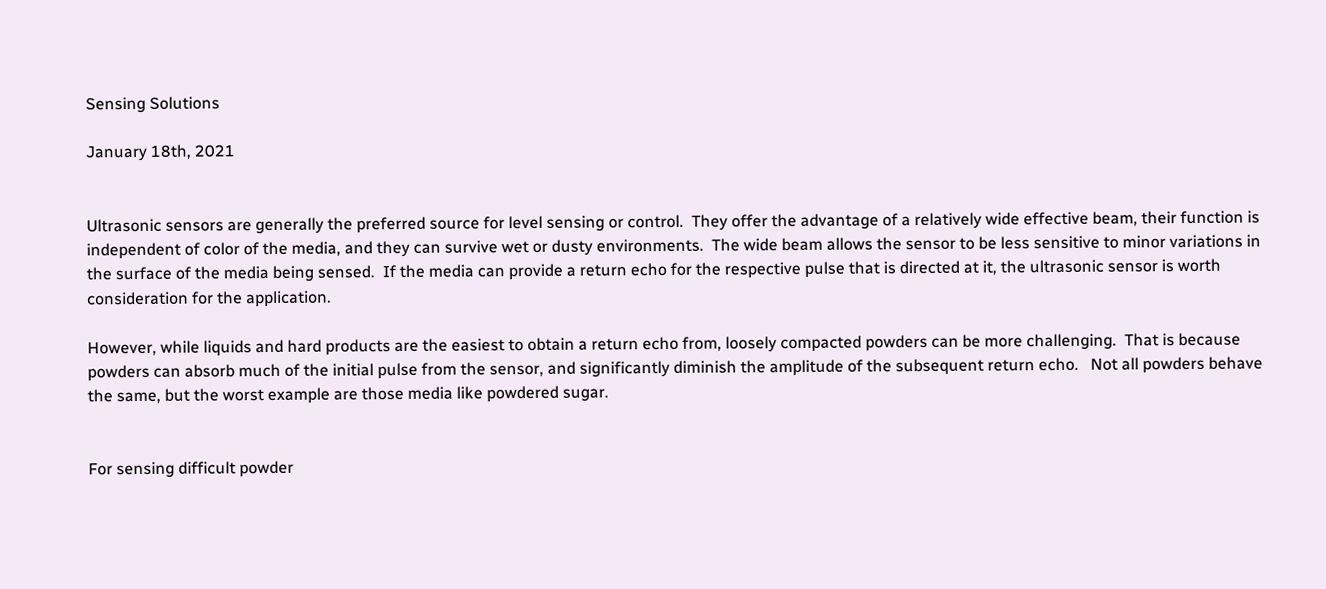Sensing Solutions

January 18th, 2021


Ultrasonic sensors are generally the preferred source for level sensing or control.  They offer the advantage of a relatively wide effective beam, their function is independent of color of the media, and they can survive wet or dusty environments.  The wide beam allows the sensor to be less sensitive to minor variations in the surface of the media being sensed.  If the media can provide a return echo for the respective pulse that is directed at it, the ultrasonic sensor is worth consideration for the application.

However, while liquids and hard products are the easiest to obtain a return echo from, loosely compacted powders can be more challenging.  That is because powders can absorb much of the initial pulse from the sensor, and significantly diminish the amplitude of the subsequent return echo.   Not all powders behave the same, but the worst example are those media like powdered sugar.


For sensing difficult powder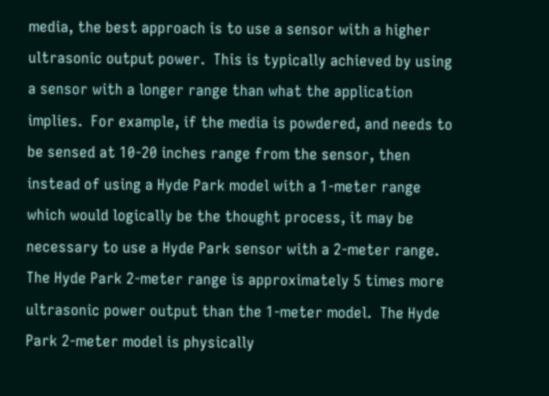media, the best approach is to use a sensor with a higher ultrasonic output power.  This is typically achieved by using a sensor with a longer range than what the application implies.  For example, if the media is powdered, and needs to be sensed at 10-20 inches range from the sensor, then instead of using a Hyde Park model with a 1-meter range which would logically be the thought process, it may be necessary to use a Hyde Park sensor with a 2-meter range.  The Hyde Park 2-meter range is approximately 5 times more ultrasonic power output than the 1-meter model.  The Hyde Park 2-meter model is physically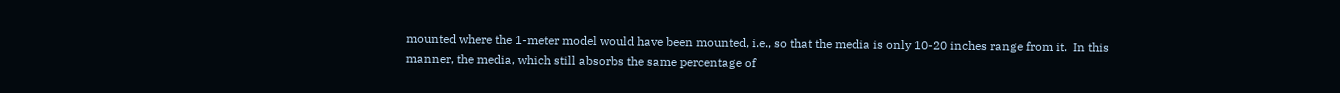mounted where the 1-meter model would have been mounted, i.e., so that the media is only 10-20 inches range from it.  In this manner, the media, which still absorbs the same percentage of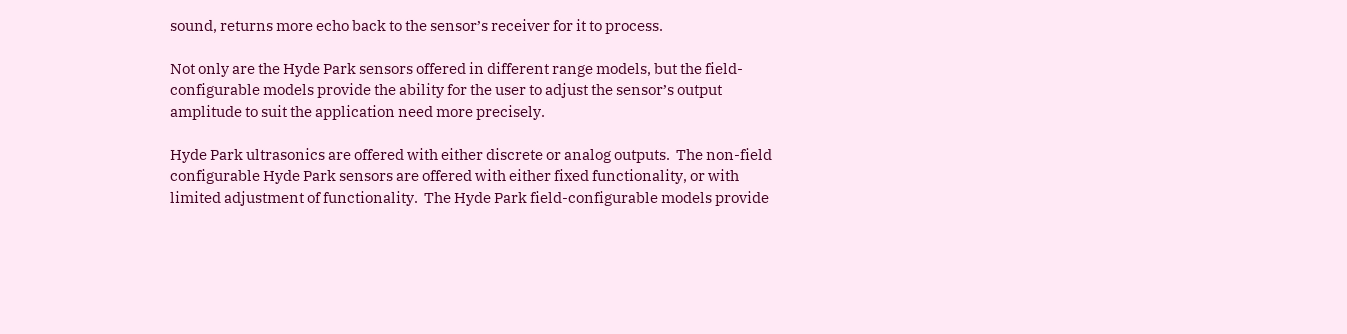sound, returns more echo back to the sensor’s receiver for it to process.

Not only are the Hyde Park sensors offered in different range models, but the field-configurable models provide the ability for the user to adjust the sensor’s output amplitude to suit the application need more precisely.

Hyde Park ultrasonics are offered with either discrete or analog outputs.  The non-field configurable Hyde Park sensors are offered with either fixed functionality, or with limited adjustment of functionality.  The Hyde Park field-configurable models provide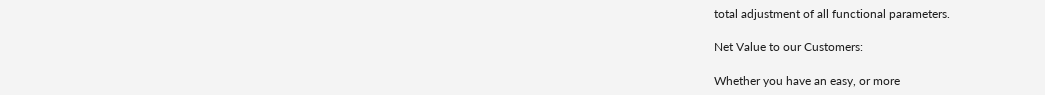total adjustment of all functional parameters.

Net Value to our Customers:

Whether you have an easy, or more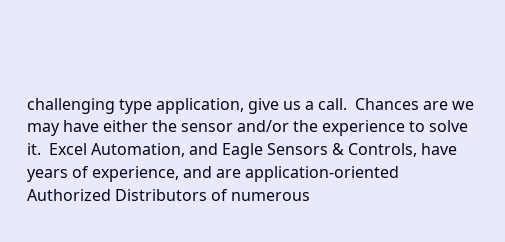challenging type application, give us a call.  Chances are we may have either the sensor and/or the experience to solve it.  Excel Automation, and Eagle Sensors & Controls, have years of experience, and are application-oriented Authorized Distributors of numerous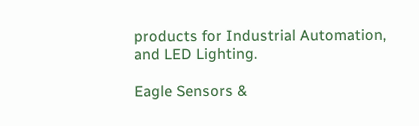products for Industrial Automation, and LED Lighting.

Eagle Sensors &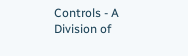Controls - A Division of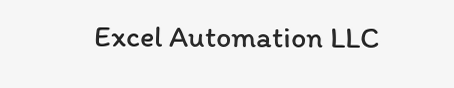Excel Automation LLC